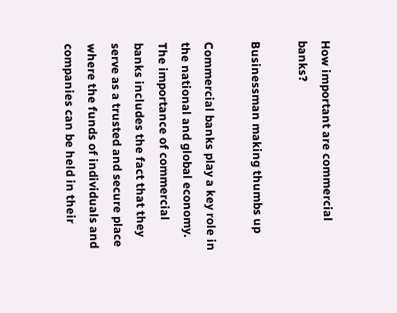How important are commercial banks?

Businessman making thumbs up

Commercial banks play a key role in the national and global economy. The importance of commercial banks includes the fact that they serve as a trusted and secure place where the funds of individuals and companies can be held in their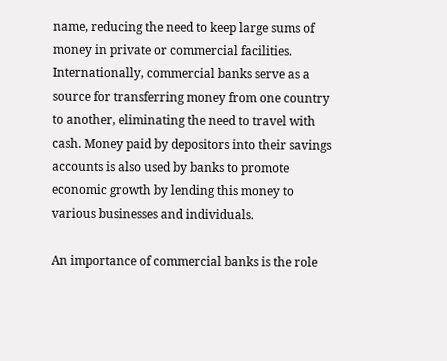name, reducing the need to keep large sums of money in private or commercial facilities. Internationally, commercial banks serve as a source for transferring money from one country to another, eliminating the need to travel with cash. Money paid by depositors into their savings accounts is also used by banks to promote economic growth by lending this money to various businesses and individuals.

An importance of commercial banks is the role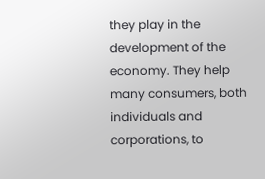they play in the development of the economy. They help many consumers, both individuals and corporations, to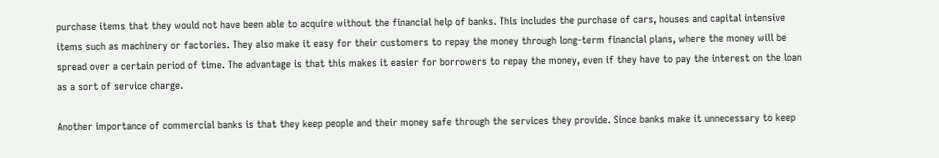purchase items that they would not have been able to acquire without the financial help of banks. This includes the purchase of cars, houses and capital intensive items such as machinery or factories. They also make it easy for their customers to repay the money through long-term financial plans, where the money will be spread over a certain period of time. The advantage is that this makes it easier for borrowers to repay the money, even if they have to pay the interest on the loan as a sort of service charge.

Another importance of commercial banks is that they keep people and their money safe through the services they provide. Since banks make it unnecessary to keep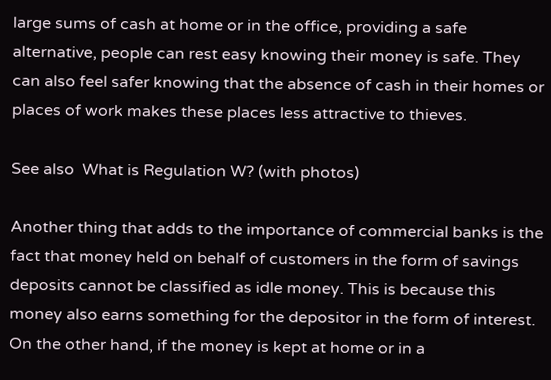large sums of cash at home or in the office, providing a safe alternative, people can rest easy knowing their money is safe. They can also feel safer knowing that the absence of cash in their homes or places of work makes these places less attractive to thieves.

See also  What is Regulation W? (with photos)

Another thing that adds to the importance of commercial banks is the fact that money held on behalf of customers in the form of savings deposits cannot be classified as idle money. This is because this money also earns something for the depositor in the form of interest. On the other hand, if the money is kept at home or in a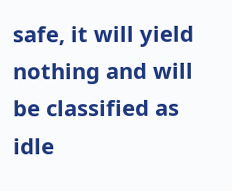safe, it will yield nothing and will be classified as idle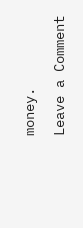money.

Leave a Comment